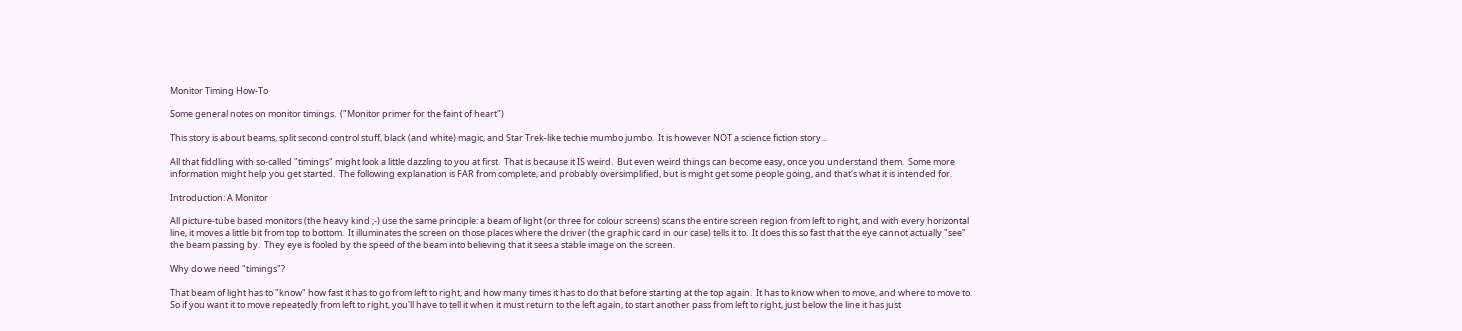Monitor Timing How-To

Some general notes on monitor timings.  ("Monitor primer for the faint of heart")

This story is about beams, split second control stuff, black (and white) magic, and Star Trek-like techie mumbo jumbo.  It is however NOT a science fiction story...

All that fiddling with so-called "timings" might look a little dazzling to you at first.  That is because it IS weird.  But even weird things can become easy, once you understand them.  Some more information might help you get started.  The following explanation is FAR from complete, and probably oversimplified, but is might get some people going, and that's what it is intended for.

Introduction: A Monitor

All picture-tube based monitors (the heavy kind ;-) use the same principle: a beam of light (or three for colour screens) scans the entire screen region from left to right, and with every horizontal line, it moves a little bit from top to bottom.  It illuminates the screen on those places where the driver (the graphic card in our case) tells it to.  It does this so fast that the eye cannot actually "see" the beam passing by.  They eye is fooled by the speed of the beam into believing that it sees a stable image on the screen.

Why do we need "timings"?

That beam of light has to "know" how fast it has to go from left to right, and how many times it has to do that before starting at the top again.  It has to know when to move, and where to move to.  So if you want it to move repeatedly from left to right, you'll have to tell it when it must return to the left again, to start another pass from left to right, just below the line it has just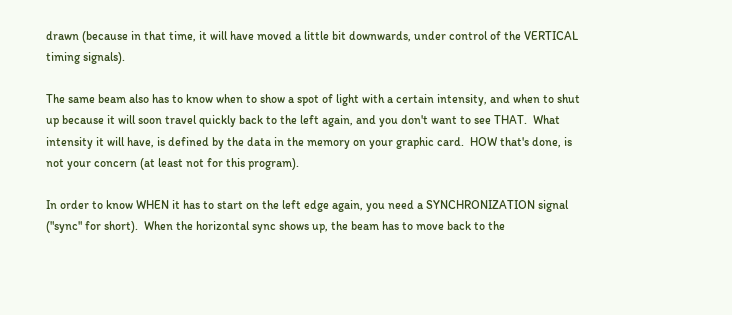drawn (because in that time, it will have moved a little bit downwards, under control of the VERTICAL timing signals).

The same beam also has to know when to show a spot of light with a certain intensity, and when to shut up because it will soon travel quickly back to the left again, and you don't want to see THAT.  What intensity it will have, is defined by the data in the memory on your graphic card.  HOW that's done, is not your concern (at least not for this program).

In order to know WHEN it has to start on the left edge again, you need a SYNCHRONIZATION signal ("sync" for short).  When the horizontal sync shows up, the beam has to move back to the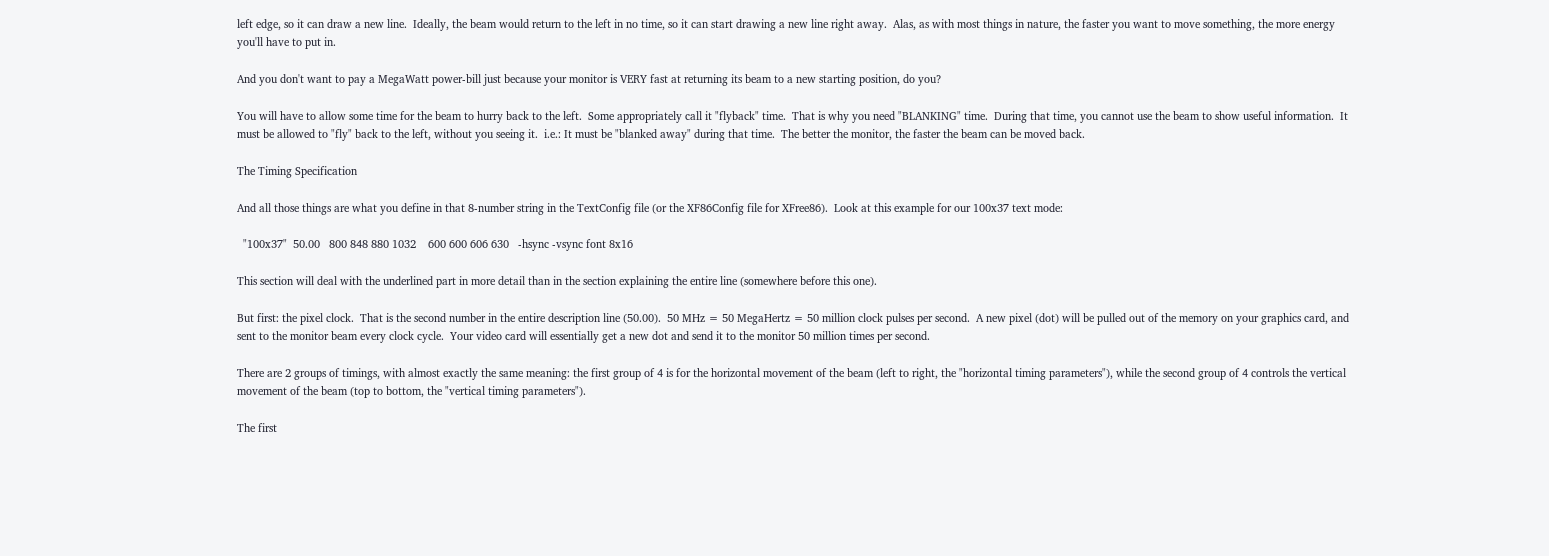left edge, so it can draw a new line.  Ideally, the beam would return to the left in no time, so it can start drawing a new line right away.  Alas, as with most things in nature, the faster you want to move something, the more energy you'll have to put in.

And you don't want to pay a MegaWatt power-bill just because your monitor is VERY fast at returning its beam to a new starting position, do you?

You will have to allow some time for the beam to hurry back to the left.  Some appropriately call it "flyback" time.  That is why you need "BLANKING" time.  During that time, you cannot use the beam to show useful information.  It must be allowed to "fly" back to the left, without you seeing it.  i.e.: It must be "blanked away" during that time.  The better the monitor, the faster the beam can be moved back.

The Timing Specification

And all those things are what you define in that 8-number string in the TextConfig file (or the XF86Config file for XFree86).  Look at this example for our 100x37 text mode:

  "100x37"  50.00   800 848 880 1032    600 600 606 630   -hsync -vsync font 8x16

This section will deal with the underlined part in more detail than in the section explaining the entire line (somewhere before this one).

But first: the pixel clock.  That is the second number in the entire description line (50.00).  50 MHz = 50 MegaHertz = 50 million clock pulses per second.  A new pixel (dot) will be pulled out of the memory on your graphics card, and sent to the monitor beam every clock cycle.  Your video card will essentially get a new dot and send it to the monitor 50 million times per second.

There are 2 groups of timings, with almost exactly the same meaning: the first group of 4 is for the horizontal movement of the beam (left to right, the "horizontal timing parameters"), while the second group of 4 controls the vertical movement of the beam (top to bottom, the "vertical timing parameters").

The first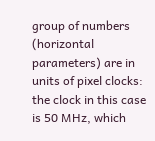group of numbers (horizontal parameters) are in units of pixel clocks: the clock in this case is 50 MHz, which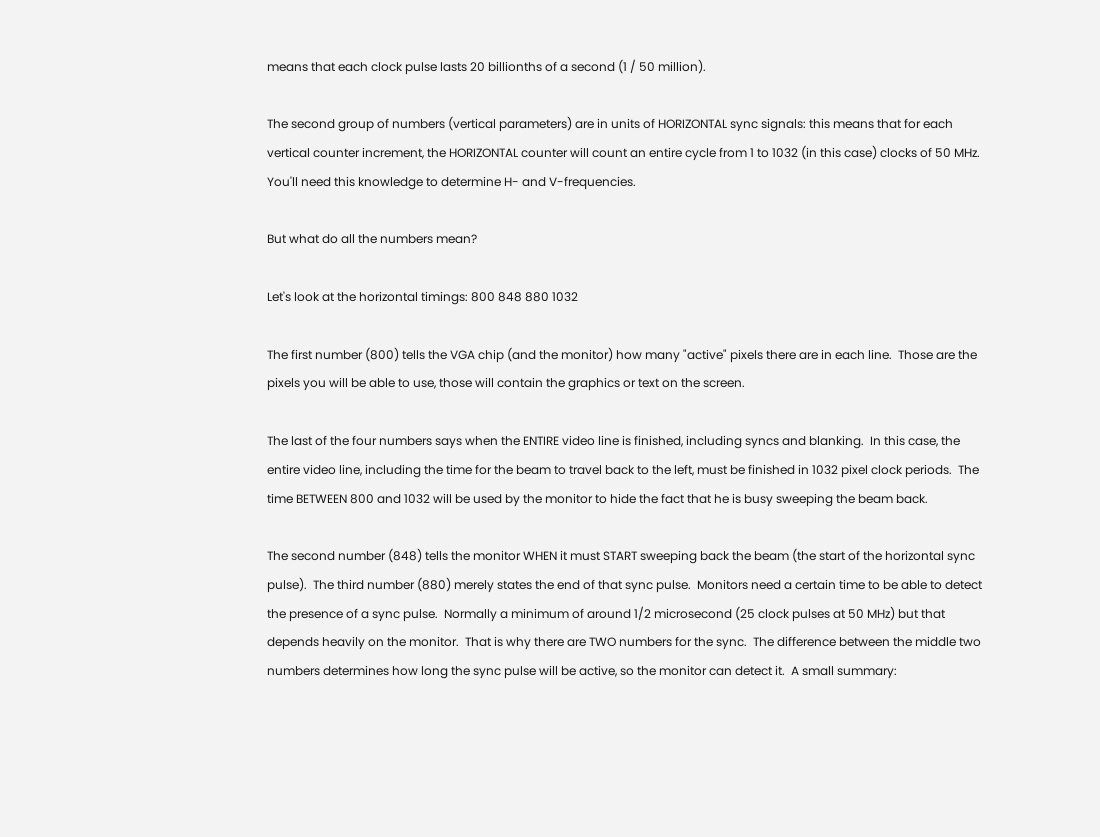means that each clock pulse lasts 20 billionths of a second (1 / 50 million).

The second group of numbers (vertical parameters) are in units of HORIZONTAL sync signals: this means that for each vertical counter increment, the HORIZONTAL counter will count an entire cycle from 1 to 1032 (in this case) clocks of 50 MHz.  You'll need this knowledge to determine H- and V-frequencies.

But what do all the numbers mean?

Let's look at the horizontal timings: 800 848 880 1032

The first number (800) tells the VGA chip (and the monitor) how many "active" pixels there are in each line.  Those are the pixels you will be able to use, those will contain the graphics or text on the screen.

The last of the four numbers says when the ENTIRE video line is finished, including syncs and blanking.  In this case, the entire video line, including the time for the beam to travel back to the left, must be finished in 1032 pixel clock periods.  The time BETWEEN 800 and 1032 will be used by the monitor to hide the fact that he is busy sweeping the beam back.

The second number (848) tells the monitor WHEN it must START sweeping back the beam (the start of the horizontal sync pulse).  The third number (880) merely states the end of that sync pulse.  Monitors need a certain time to be able to detect the presence of a sync pulse.  Normally a minimum of around 1/2 microsecond (25 clock pulses at 50 MHz) but that depends heavily on the monitor.  That is why there are TWO numbers for the sync.  The difference between the middle two numbers determines how long the sync pulse will be active, so the monitor can detect it.  A small summary: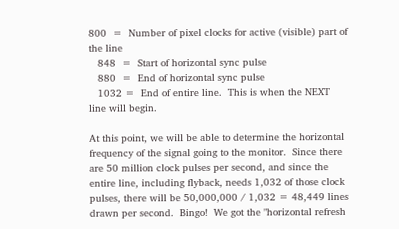800  =  Number of pixel clocks for active (visible) part of the line
   848  =  Start of horizontal sync pulse
   880  =  End of horizontal sync pulse
   1032 =  End of entire line.  This is when the NEXT line will begin.

At this point, we will be able to determine the horizontal frequency of the signal going to the monitor.  Since there are 50 million clock pulses per second, and since the entire line, including flyback, needs 1,032 of those clock pulses, there will be 50,000,000 / 1,032 = 48,449 lines drawn per second.  Bingo!  We got the "horizontal refresh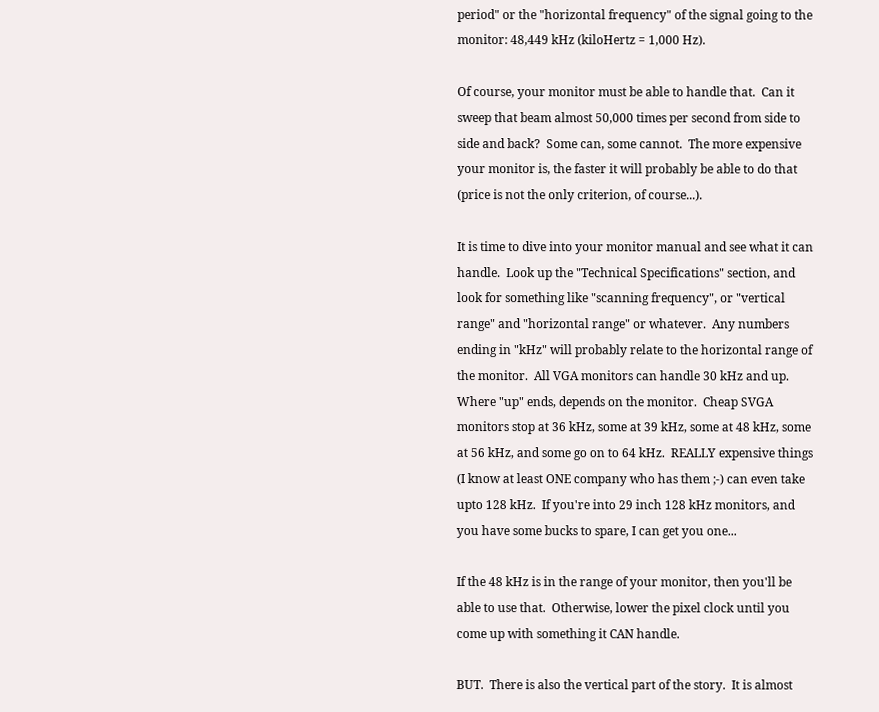period" or the "horizontal frequency" of the signal going to the monitor: 48,449 kHz (kiloHertz = 1,000 Hz).

Of course, your monitor must be able to handle that.  Can it sweep that beam almost 50,000 times per second from side to side and back?  Some can, some cannot.  The more expensive your monitor is, the faster it will probably be able to do that (price is not the only criterion, of course...).

It is time to dive into your monitor manual and see what it can handle.  Look up the "Technical Specifications" section, and look for something like "scanning frequency", or "vertical range" and "horizontal range" or whatever.  Any numbers ending in "kHz" will probably relate to the horizontal range of the monitor.  All VGA monitors can handle 30 kHz and up.  Where "up" ends, depends on the monitor.  Cheap SVGA monitors stop at 36 kHz, some at 39 kHz, some at 48 kHz, some at 56 kHz, and some go on to 64 kHz.  REALLY expensive things (I know at least ONE company who has them ;-) can even take upto 128 kHz.  If you're into 29 inch 128 kHz monitors, and you have some bucks to spare, I can get you one...

If the 48 kHz is in the range of your monitor, then you'll be able to use that.  Otherwise, lower the pixel clock until you come up with something it CAN handle.

BUT.  There is also the vertical part of the story.  It is almost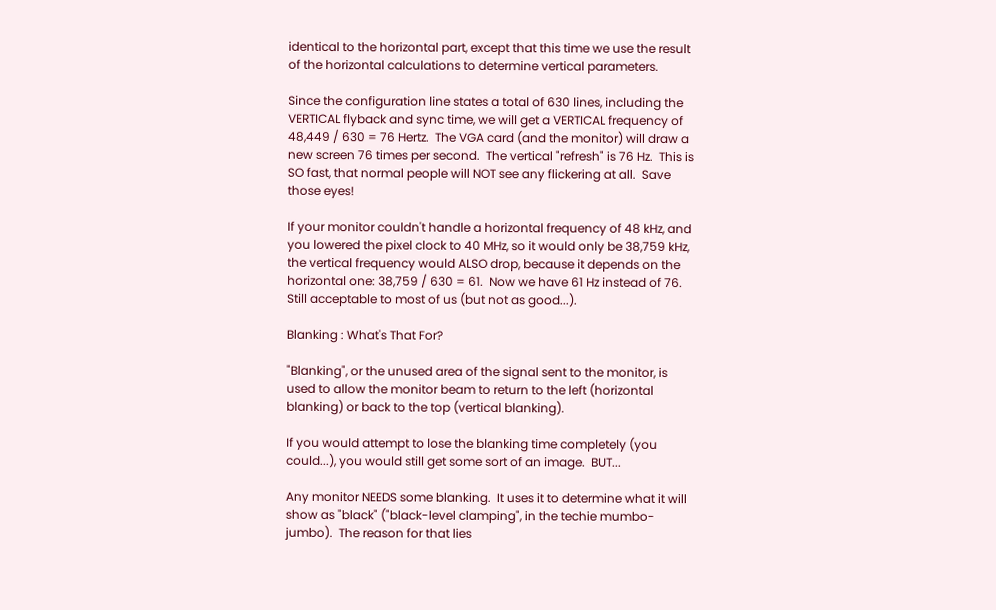identical to the horizontal part, except that this time we use the result of the horizontal calculations to determine vertical parameters.

Since the configuration line states a total of 630 lines, including the VERTICAL flyback and sync time, we will get a VERTICAL frequency of 48,449 / 630 = 76 Hertz.  The VGA card (and the monitor) will draw a new screen 76 times per second.  The vertical "refresh" is 76 Hz.  This is SO fast, that normal people will NOT see any flickering at all.  Save those eyes!

If your monitor couldn't handle a horizontal frequency of 48 kHz, and you lowered the pixel clock to 40 MHz, so it would only be 38,759 kHz, the vertical frequency would ALSO drop, because it depends on the horizontal one: 38,759 / 630 = 61.  Now we have 61 Hz instead of 76.  Still acceptable to most of us (but not as good...).

Blanking : What's That For?

"Blanking", or the unused area of the signal sent to the monitor, is used to allow the monitor beam to return to the left (horizontal blanking) or back to the top (vertical blanking).

If you would attempt to lose the blanking time completely (you could...), you would still get some sort of an image.  BUT...

Any monitor NEEDS some blanking.  It uses it to determine what it will show as "black" ("black-level clamping", in the techie mumbo-jumbo).  The reason for that lies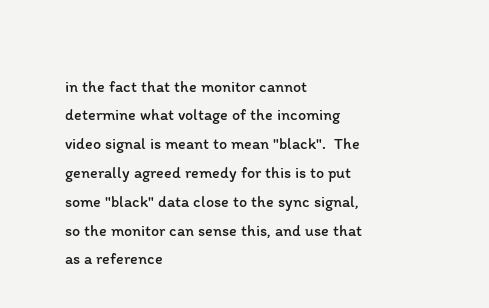in the fact that the monitor cannot determine what voltage of the incoming video signal is meant to mean "black".  The generally agreed remedy for this is to put some "black" data close to the sync signal, so the monitor can sense this, and use that as a reference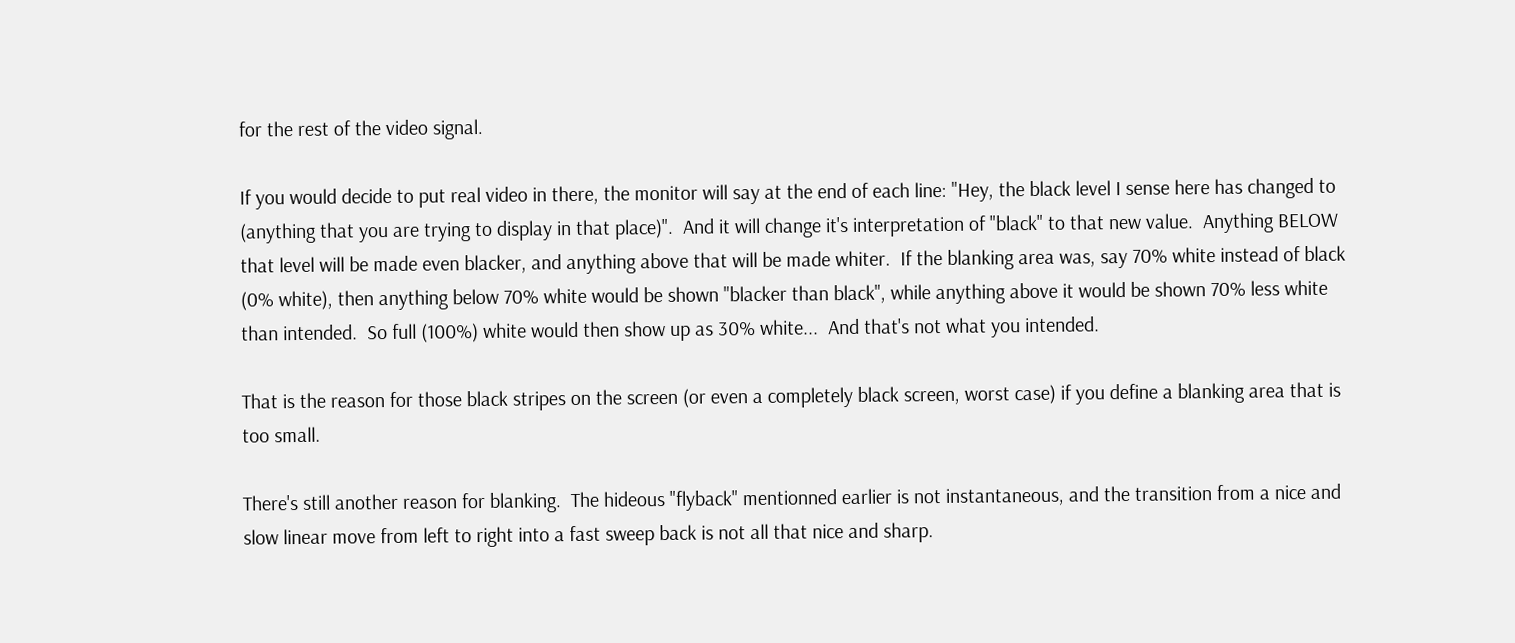for the rest of the video signal.

If you would decide to put real video in there, the monitor will say at the end of each line: "Hey, the black level I sense here has changed to (anything that you are trying to display in that place)".  And it will change it's interpretation of "black" to that new value.  Anything BELOW that level will be made even blacker, and anything above that will be made whiter.  If the blanking area was, say 70% white instead of black (0% white), then anything below 70% white would be shown "blacker than black", while anything above it would be shown 70% less white than intended.  So full (100%) white would then show up as 30% white...  And that's not what you intended.

That is the reason for those black stripes on the screen (or even a completely black screen, worst case) if you define a blanking area that is too small.

There's still another reason for blanking.  The hideous "flyback" mentionned earlier is not instantaneous, and the transition from a nice and slow linear move from left to right into a fast sweep back is not all that nice and sharp.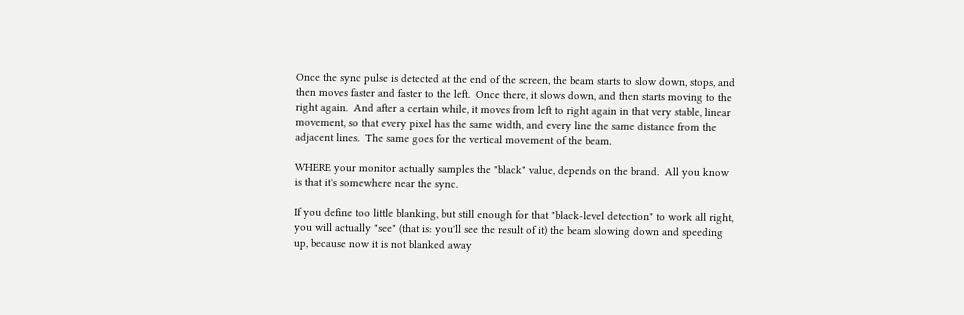Once the sync pulse is detected at the end of the screen, the beam starts to slow down, stops, and then moves faster and faster to the left.  Once there, it slows down, and then starts moving to the right again.  And after a certain while, it moves from left to right again in that very stable, linear movement, so that every pixel has the same width, and every line the same distance from the adjacent lines.  The same goes for the vertical movement of the beam.

WHERE your monitor actually samples the "black" value, depends on the brand.  All you know is that it's somewhere near the sync.

If you define too little blanking, but still enough for that "black-level detection" to work all right, you will actually "see" (that is: you'll see the result of it) the beam slowing down and speeding up, because now it is not blanked away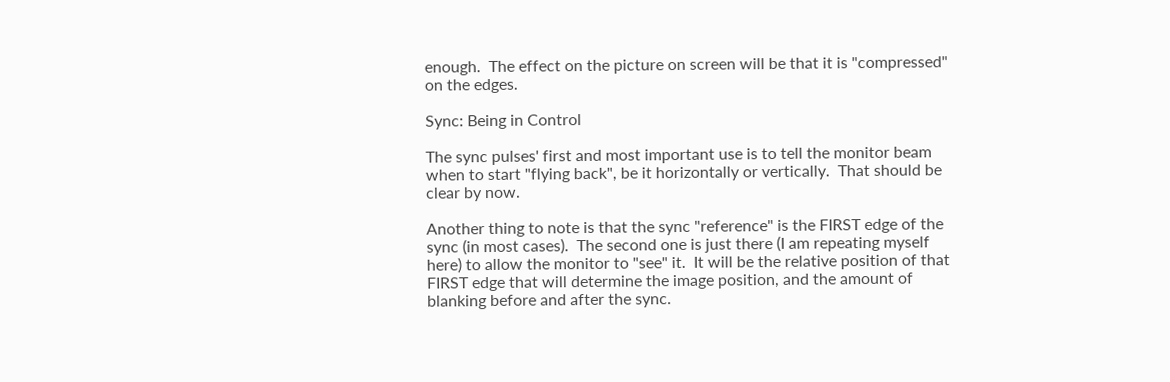enough.  The effect on the picture on screen will be that it is "compressed" on the edges.

Sync: Being in Control

The sync pulses' first and most important use is to tell the monitor beam when to start "flying back", be it horizontally or vertically.  That should be clear by now.

Another thing to note is that the sync "reference" is the FIRST edge of the sync (in most cases).  The second one is just there (I am repeating myself here) to allow the monitor to "see" it.  It will be the relative position of that FIRST edge that will determine the image position, and the amount of blanking before and after the sync.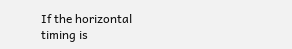If the horizontal timing is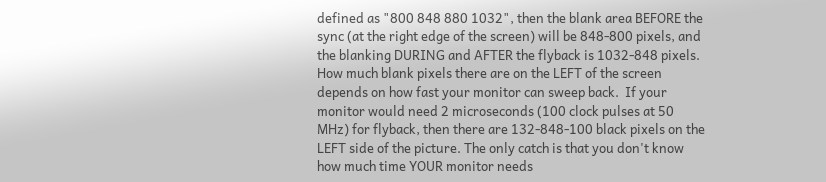defined as "800 848 880 1032", then the blank area BEFORE the sync (at the right edge of the screen) will be 848-800 pixels, and the blanking DURING and AFTER the flyback is 1032-848 pixels.  How much blank pixels there are on the LEFT of the screen depends on how fast your monitor can sweep back.  If your monitor would need 2 microseconds (100 clock pulses at 50 MHz) for flyback, then there are 132-848-100 black pixels on the LEFT side of the picture. The only catch is that you don't know how much time YOUR monitor needs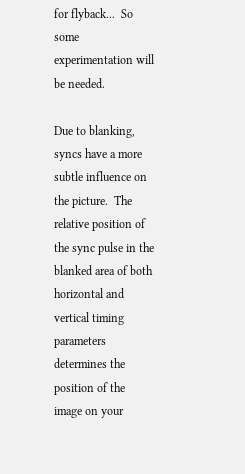for flyback...  So some experimentation will be needed.

Due to blanking, syncs have a more subtle influence on the picture.  The relative position of the sync pulse in the blanked area of both horizontal and vertical timing parameters determines the position of the image on your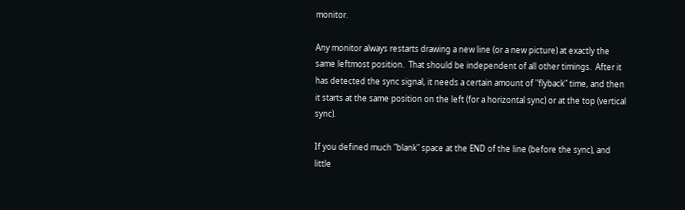monitor.

Any monitor always restarts drawing a new line (or a new picture) at exactly the same leftmost position.  That should be independent of all other timings.  After it has detected the sync signal, it needs a certain amount of "flyback" time, and then it starts at the same position on the left (for a horizontal sync) or at the top (vertical sync).

If you defined much "blank" space at the END of the line (before the sync), and little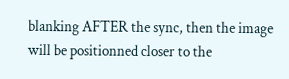blanking AFTER the sync, then the image will be positionned closer to the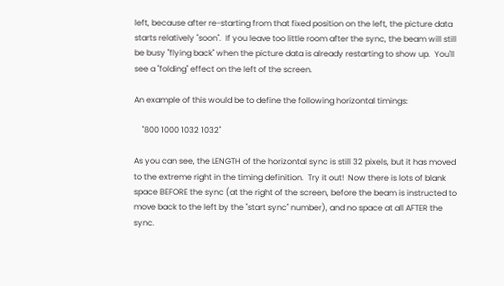left, because after re-starting from that fixed position on the left, the picture data starts relatively "soon".  If you leave too little room after the sync, the beam will still be busy "flying back" when the picture data is already restarting to show up.  You'll see a "folding" effect on the left of the screen.

An example of this would be to define the following horizontal timings:

    "800 1000 1032 1032"

As you can see, the LENGTH of the horizontal sync is still 32 pixels, but it has moved to the extreme right in the timing definition.  Try it out!  Now there is lots of blank space BEFORE the sync (at the right of the screen, before the beam is instructed to move back to the left by the "start sync" number), and no space at all AFTER the sync.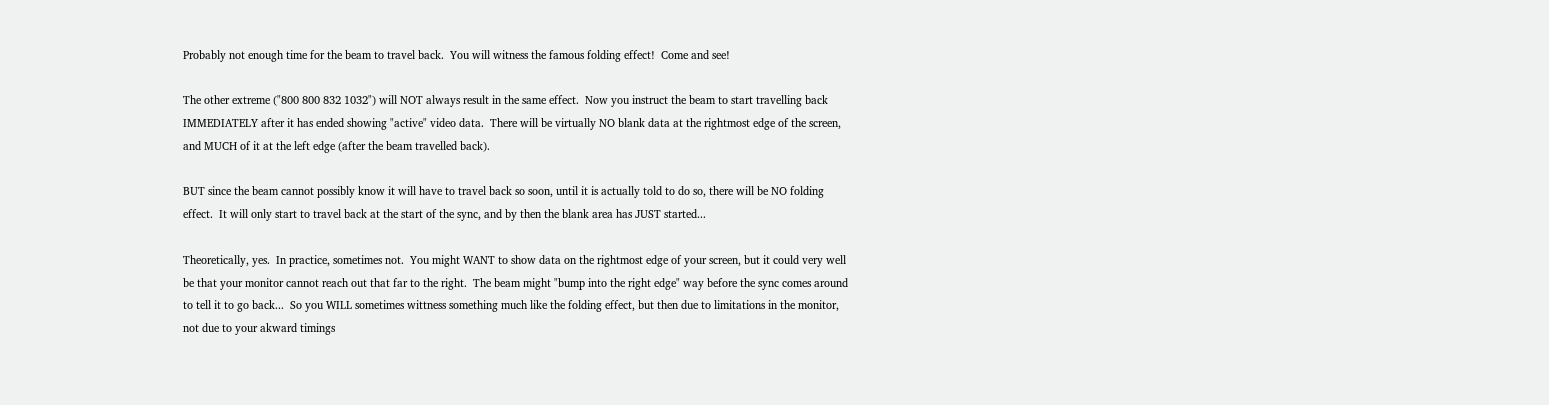Probably not enough time for the beam to travel back.  You will witness the famous folding effect!  Come and see!

The other extreme ("800 800 832 1032") will NOT always result in the same effect.  Now you instruct the beam to start travelling back IMMEDIATELY after it has ended showing "active" video data.  There will be virtually NO blank data at the rightmost edge of the screen, and MUCH of it at the left edge (after the beam travelled back).

BUT since the beam cannot possibly know it will have to travel back so soon, until it is actually told to do so, there will be NO folding effect.  It will only start to travel back at the start of the sync, and by then the blank area has JUST started...

Theoretically, yes.  In practice, sometimes not.  You might WANT to show data on the rightmost edge of your screen, but it could very well be that your monitor cannot reach out that far to the right.  The beam might "bump into the right edge" way before the sync comes around to tell it to go back...  So you WILL sometimes wittness something much like the folding effect, but then due to limitations in the monitor, not due to your akward timings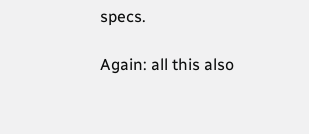specs.

Again: all this also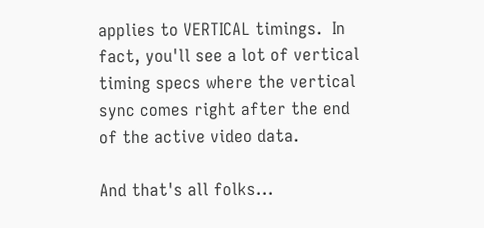applies to VERTICAL timings.  In fact, you'll see a lot of vertical timing specs where the vertical sync comes right after the end of the active video data.

And that's all folks...